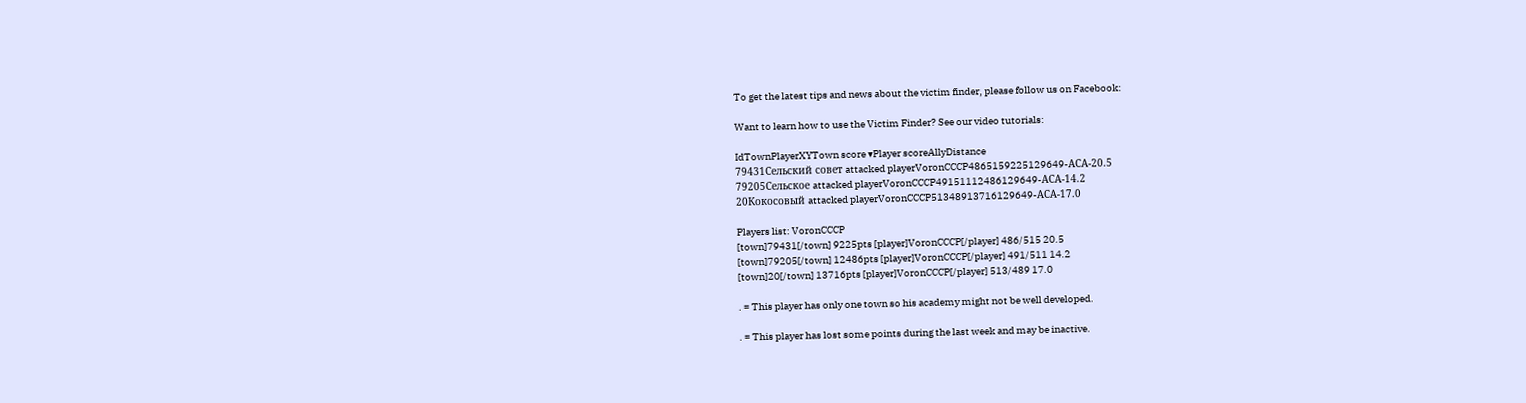To get the latest tips and news about the victim finder, please follow us on Facebook:

Want to learn how to use the Victim Finder? See our video tutorials:

IdTownPlayerXYTown score ▾Player scoreAllyDistance
79431Сельский совет attacked playerVoronCCCP4865159225129649-АСА-20.5
79205Сельское attacked playerVoronCCCP49151112486129649-АСА-14.2
20Кокосовый attacked playerVoronCCCP51348913716129649-АСА-17.0

Players list: VoronCCCP
[town]79431[/town] 9225pts [player]VoronCCCP[/player] 486/515 20.5
[town]79205[/town] 12486pts [player]VoronCCCP[/player] 491/511 14.2
[town]20[/town] 13716pts [player]VoronCCCP[/player] 513/489 17.0

. = This player has only one town so his academy might not be well developed.

. = This player has lost some points during the last week and may be inactive.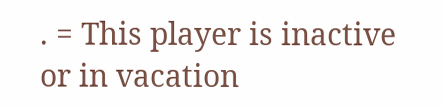. = This player is inactive or in vacation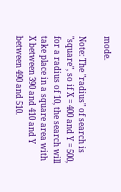mode.

Note: The "radius" of search is "square", so if X = 400 and Y = 500, for a radius of 10, the search will take place in a square area with X between 390 and 410 and Y between 490 and 510.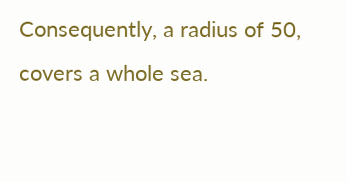Consequently, a radius of 50, covers a whole sea.